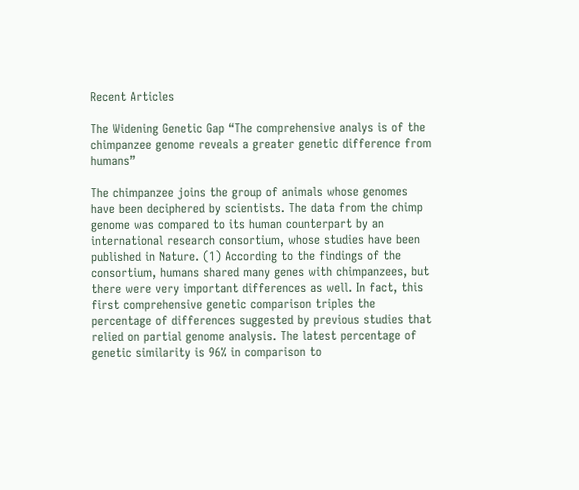Recent Articles

The Widening Genetic Gap “The comprehensive analys is of the chimpanzee genome reveals a greater genetic difference from humans”

The chimpanzee joins the group of animals whose genomes have been deciphered by scientists. The data from the chimp genome was compared to its human counterpart by an international research consortium, whose studies have been published in Nature. (1) According to the findings of the consortium, humans shared many genes with chimpanzees, but there were very important differences as well. In fact, this first comprehensive genetic comparison triples the percentage of differences suggested by previous studies that relied on partial genome analysis. The latest percentage of genetic similarity is 96% in comparison to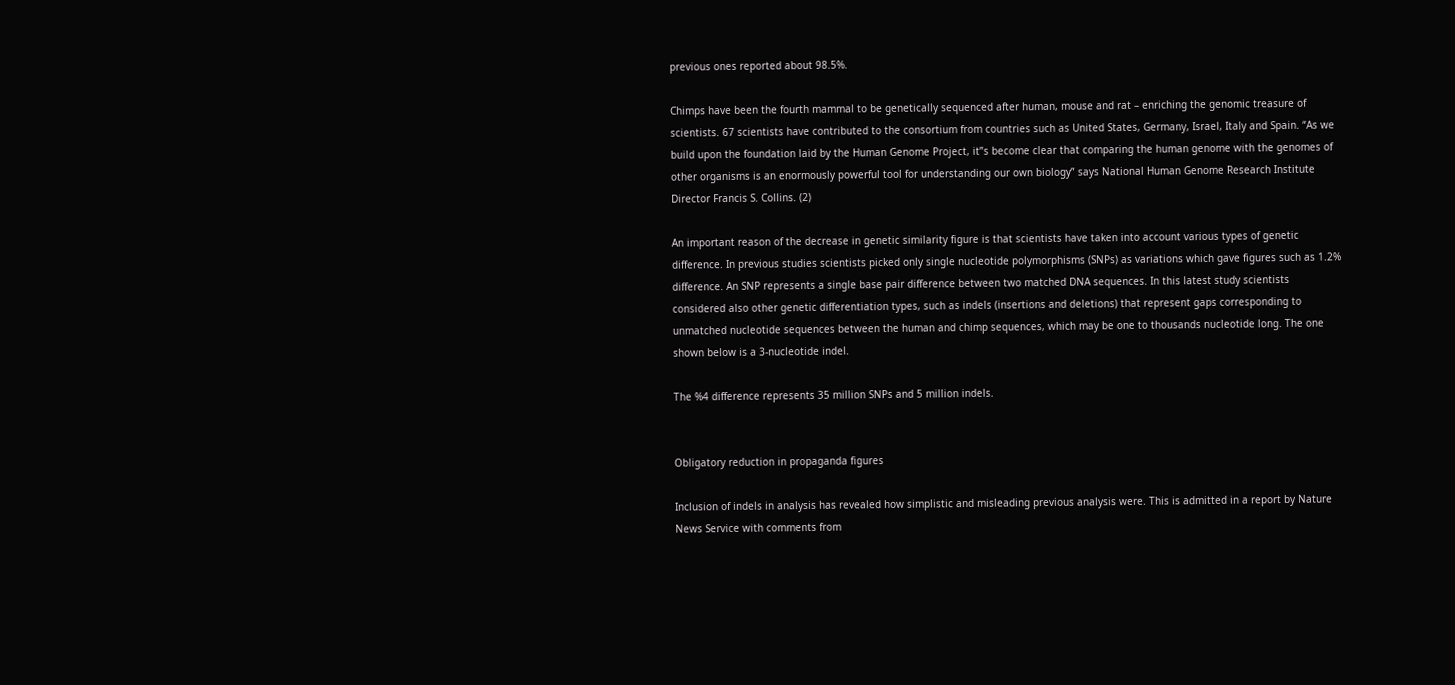previous ones reported about 98.5%.

Chimps have been the fourth mammal to be genetically sequenced after human, mouse and rat – enriching the genomic treasure of scientists. 67 scientists have contributed to the consortium from countries such as United States, Germany, Israel, Italy and Spain. “As we build upon the foundation laid by the Human Genome Project, it”s become clear that comparing the human genome with the genomes of other organisms is an enormously powerful tool for understanding our own biology” says National Human Genome Research Institute Director Francis S. Collins. (2)

An important reason of the decrease in genetic similarity figure is that scientists have taken into account various types of genetic difference. In previous studies scientists picked only single nucleotide polymorphisms (SNPs) as variations which gave figures such as 1.2% difference. An SNP represents a single base pair difference between two matched DNA sequences. In this latest study scientists considered also other genetic differentiation types, such as indels (insertions and deletions) that represent gaps corresponding to unmatched nucleotide sequences between the human and chimp sequences, which may be one to thousands nucleotide long. The one shown below is a 3-nucleotide indel.

The %4 difference represents 35 million SNPs and 5 million indels.


Obligatory reduction in propaganda figures

Inclusion of indels in analysis has revealed how simplistic and misleading previous analysis were. This is admitted in a report by Nature News Service with comments from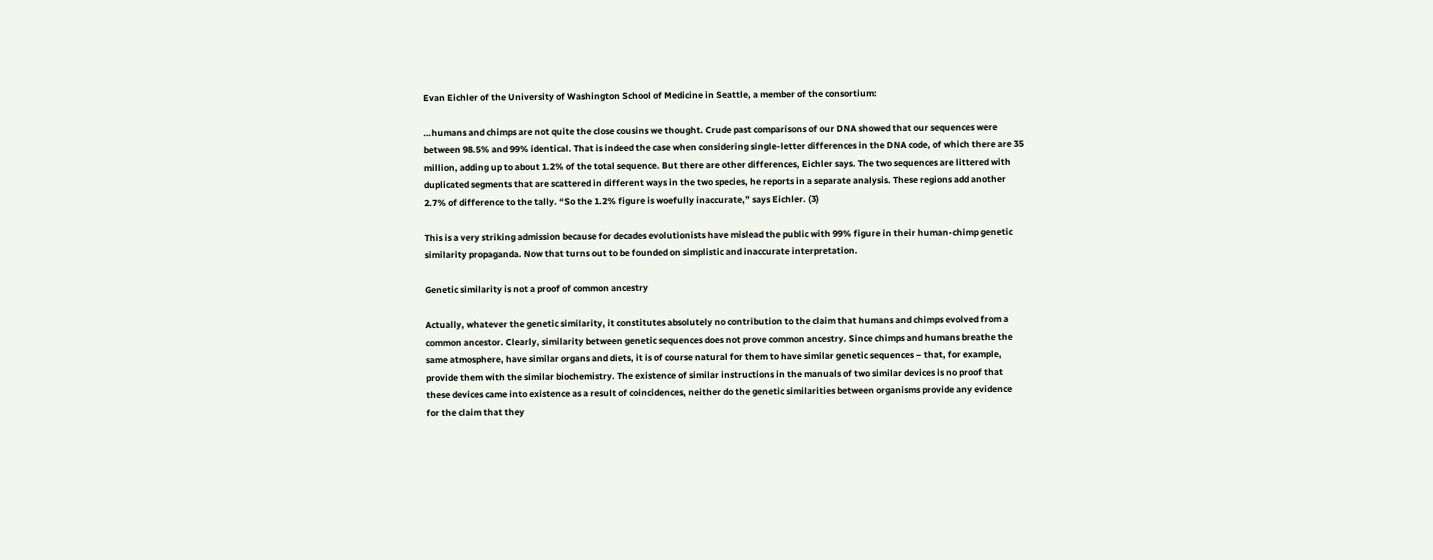Evan Eichler of the University of Washington School of Medicine in Seattle, a member of the consortium:

…humans and chimps are not quite the close cousins we thought. Crude past comparisons of our DNA showed that our sequences were between 98.5% and 99% identical. That is indeed the case when considering single-letter differences in the DNA code, of which there are 35 million, adding up to about 1.2% of the total sequence. But there are other differences, Eichler says. The two sequences are littered with duplicated segments that are scattered in different ways in the two species, he reports in a separate analysis. These regions add another 2.7% of difference to the tally. “So the 1.2% figure is woefully inaccurate,” says Eichler. (3)

This is a very striking admission because for decades evolutionists have mislead the public with 99% figure in their human-chimp genetic similarity propaganda. Now that turns out to be founded on simplistic and inaccurate interpretation.

Genetic similarity is not a proof of common ancestry

Actually, whatever the genetic similarity, it constitutes absolutely no contribution to the claim that humans and chimps evolved from a common ancestor. Clearly, similarity between genetic sequences does not prove common ancestry. Since chimps and humans breathe the same atmosphere, have similar organs and diets, it is of course natural for them to have similar genetic sequences – that, for example, provide them with the similar biochemistry. The existence of similar instructions in the manuals of two similar devices is no proof that these devices came into existence as a result of coincidences, neither do the genetic similarities between organisms provide any evidence for the claim that they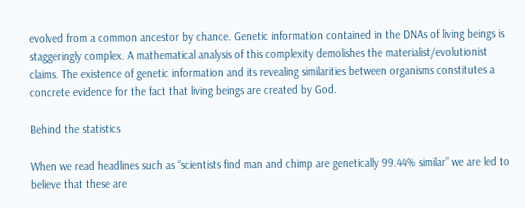evolved from a common ancestor by chance. Genetic information contained in the DNAs of living beings is staggeringly complex. A mathematical analysis of this complexity demolishes the materialist/evolutionist claims. The existence of genetic information and its revealing similarities between organisms constitutes a concrete evidence for the fact that living beings are created by God.

Behind the statistics

When we read headlines such as “scientists find man and chimp are genetically 99.44% similar” we are led to believe that these are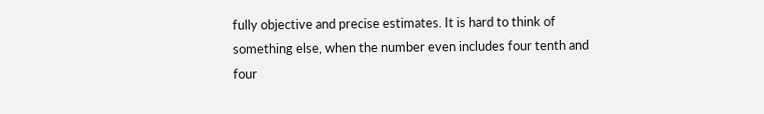fully objective and precise estimates. It is hard to think of something else, when the number even includes four tenth and four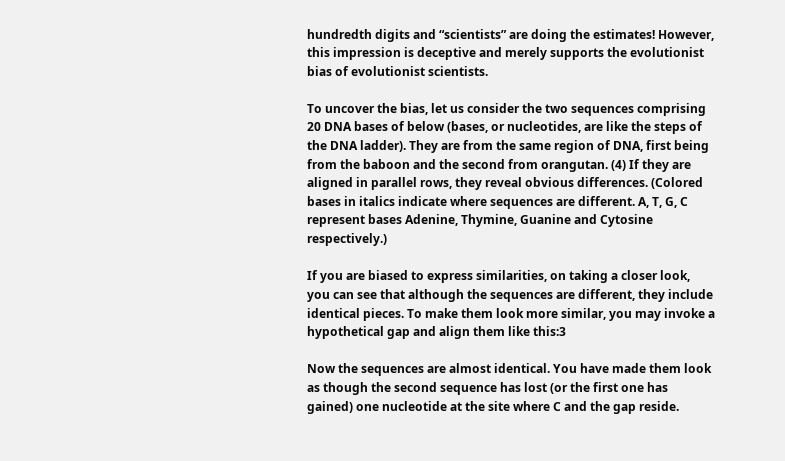hundredth digits and “scientists” are doing the estimates! However, this impression is deceptive and merely supports the evolutionist bias of evolutionist scientists.

To uncover the bias, let us consider the two sequences comprising 20 DNA bases of below (bases, or nucleotides, are like the steps of the DNA ladder). They are from the same region of DNA, first being from the baboon and the second from orangutan. (4) If they are aligned in parallel rows, they reveal obvious differences. (Colored bases in italics indicate where sequences are different. A, T, G, C represent bases Adenine, Thymine, Guanine and Cytosine respectively.)

If you are biased to express similarities, on taking a closer look, you can see that although the sequences are different, they include identical pieces. To make them look more similar, you may invoke a hypothetical gap and align them like this:3

Now the sequences are almost identical. You have made them look as though the second sequence has lost (or the first one has gained) one nucleotide at the site where C and the gap reside.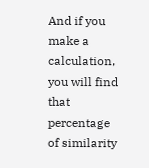And if you make a calculation, you will find that percentage of similarity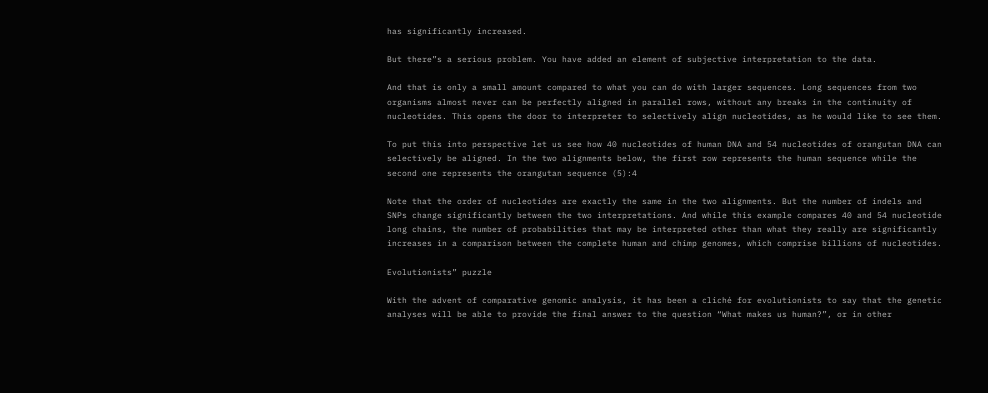has significantly increased.

But there”s a serious problem. You have added an element of subjective interpretation to the data.

And that is only a small amount compared to what you can do with larger sequences. Long sequences from two organisms almost never can be perfectly aligned in parallel rows, without any breaks in the continuity of nucleotides. This opens the door to interpreter to selectively align nucleotides, as he would like to see them.

To put this into perspective let us see how 40 nucleotides of human DNA and 54 nucleotides of orangutan DNA can selectively be aligned. In the two alignments below, the first row represents the human sequence while the second one represents the orangutan sequence (5):4

Note that the order of nucleotides are exactly the same in the two alignments. But the number of indels and SNPs change significantly between the two interpretations. And while this example compares 40 and 54 nucleotide long chains, the number of probabilities that may be interpreted other than what they really are significantly increases in a comparison between the complete human and chimp genomes, which comprise billions of nucleotides.

Evolutionists” puzzle

With the advent of comparative genomic analysis, it has been a cliché for evolutionists to say that the genetic analyses will be able to provide the final answer to the question “What makes us human?”, or in other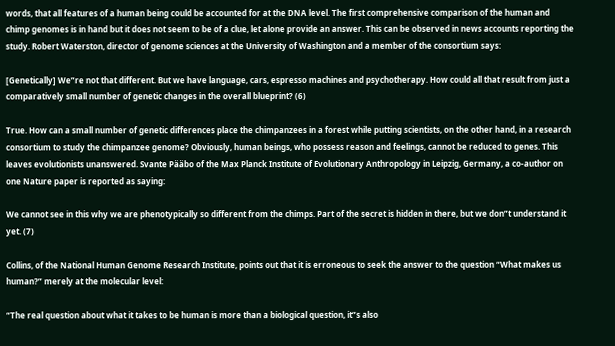words, that all features of a human being could be accounted for at the DNA level. The first comprehensive comparison of the human and chimp genomes is in hand but it does not seem to be of a clue, let alone provide an answer. This can be observed in news accounts reporting the study. Robert Waterston, director of genome sciences at the University of Washington and a member of the consortium says:

[Genetically] We”re not that different. But we have language, cars, espresso machines and psychotherapy. How could all that result from just a comparatively small number of genetic changes in the overall blueprint? (6)

True. How can a small number of genetic differences place the chimpanzees in a forest while putting scientists, on the other hand, in a research consortium to study the chimpanzee genome? Obviously, human beings, who possess reason and feelings, cannot be reduced to genes. This leaves evolutionists unanswered. Svante Pääbo of the Max Planck Institute of Evolutionary Anthropology in Leipzig, Germany, a co-author on one Nature paper is reported as saying:

We cannot see in this why we are phenotypically so different from the chimps. Part of the secret is hidden in there, but we don”t understand it yet. (7)

Collins, of the National Human Genome Research Institute, points out that it is erroneous to seek the answer to the question “What makes us human?” merely at the molecular level:

“The real question about what it takes to be human is more than a biological question, it”s also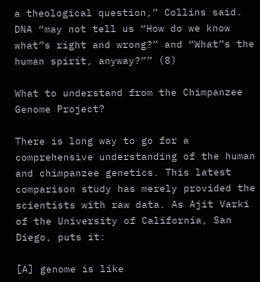a theological question,” Collins said. DNA “may not tell us “How do we know what”s right and wrong?” and “What”s the human spirit, anyway?”” (8)

What to understand from the Chimpanzee Genome Project?

There is long way to go for a comprehensive understanding of the human and chimpanzee genetics. This latest comparison study has merely provided the scientists with raw data. As Ajit Varki of the University of California, San Diego, puts it:

[A] genome is like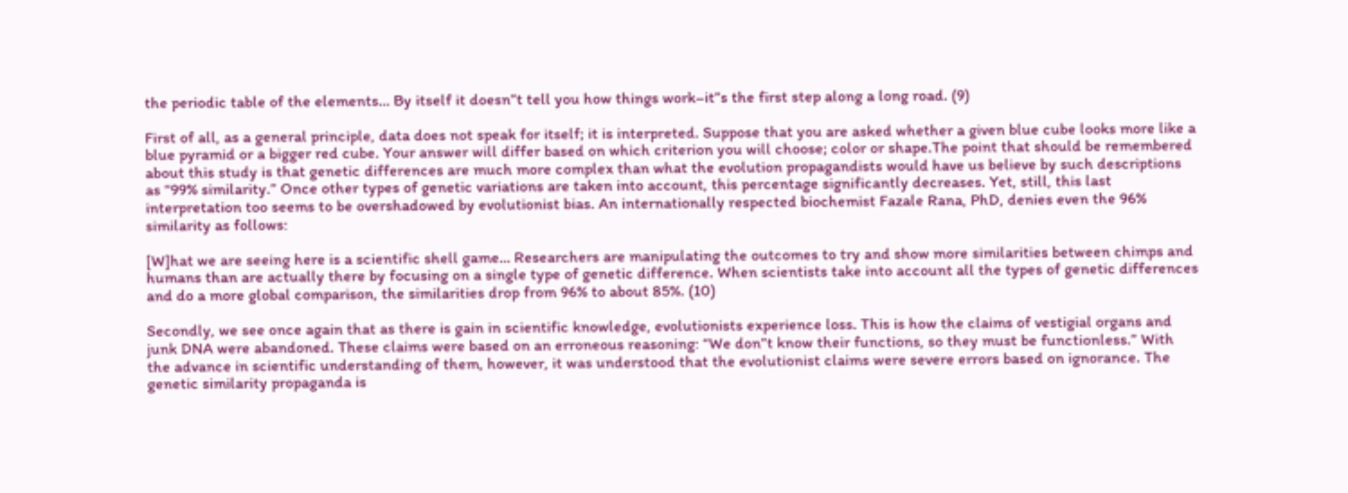the periodic table of the elements… By itself it doesn”t tell you how things work–it”s the first step along a long road. (9)

First of all, as a general principle, data does not speak for itself; it is interpreted. Suppose that you are asked whether a given blue cube looks more like a blue pyramid or a bigger red cube. Your answer will differ based on which criterion you will choose; color or shape.The point that should be remembered about this study is that genetic differences are much more complex than what the evolution propagandists would have us believe by such descriptions as “99% similarity.” Once other types of genetic variations are taken into account, this percentage significantly decreases. Yet, still, this last interpretation too seems to be overshadowed by evolutionist bias. An internationally respected biochemist Fazale Rana, PhD, denies even the 96% similarity as follows:

[W]hat we are seeing here is a scientific shell game… Researchers are manipulating the outcomes to try and show more similarities between chimps and humans than are actually there by focusing on a single type of genetic difference. When scientists take into account all the types of genetic differences and do a more global comparison, the similarities drop from 96% to about 85%. (10)

Secondly, we see once again that as there is gain in scientific knowledge, evolutionists experience loss. This is how the claims of vestigial organs and junk DNA were abandoned. These claims were based on an erroneous reasoning: “We don”t know their functions, so they must be functionless.” With the advance in scientific understanding of them, however, it was understood that the evolutionist claims were severe errors based on ignorance. The genetic similarity propaganda is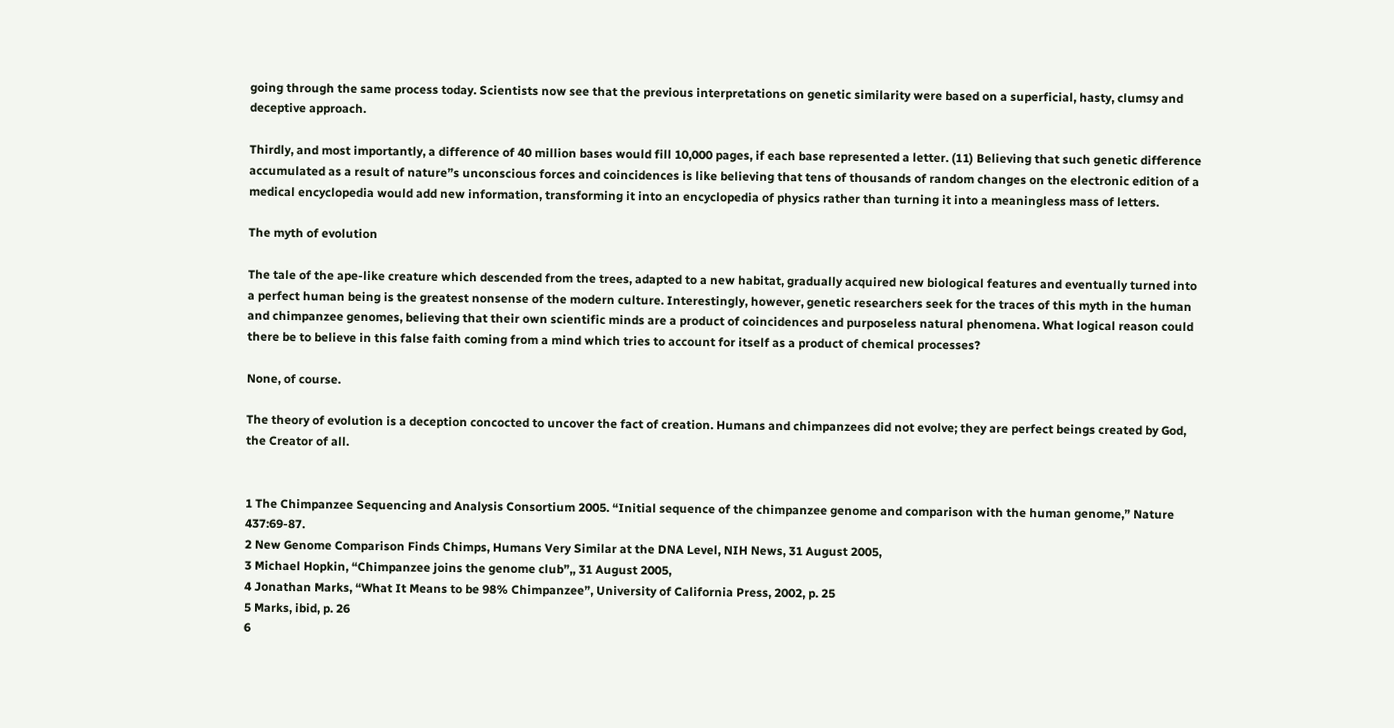going through the same process today. Scientists now see that the previous interpretations on genetic similarity were based on a superficial, hasty, clumsy and deceptive approach.

Thirdly, and most importantly, a difference of 40 million bases would fill 10,000 pages, if each base represented a letter. (11) Believing that such genetic difference accumulated as a result of nature”s unconscious forces and coincidences is like believing that tens of thousands of random changes on the electronic edition of a medical encyclopedia would add new information, transforming it into an encyclopedia of physics rather than turning it into a meaningless mass of letters.

The myth of evolution

The tale of the ape-like creature which descended from the trees, adapted to a new habitat, gradually acquired new biological features and eventually turned into a perfect human being is the greatest nonsense of the modern culture. Interestingly, however, genetic researchers seek for the traces of this myth in the human and chimpanzee genomes, believing that their own scientific minds are a product of coincidences and purposeless natural phenomena. What logical reason could there be to believe in this false faith coming from a mind which tries to account for itself as a product of chemical processes?

None, of course.

The theory of evolution is a deception concocted to uncover the fact of creation. Humans and chimpanzees did not evolve; they are perfect beings created by God, the Creator of all.


1 The Chimpanzee Sequencing and Analysis Consortium 2005. “Initial sequence of the chimpanzee genome and comparison with the human genome,” Nature 437:69-87.
2 New Genome Comparison Finds Chimps, Humans Very Similar at the DNA Level, NIH News, 31 August 2005,
3 Michael Hopkin, “Chimpanzee joins the genome club”,, 31 August 2005,
4 Jonathan Marks, “What It Means to be 98% Chimpanzee”, University of California Press, 2002, p. 25
5 Marks, ibid, p. 26
6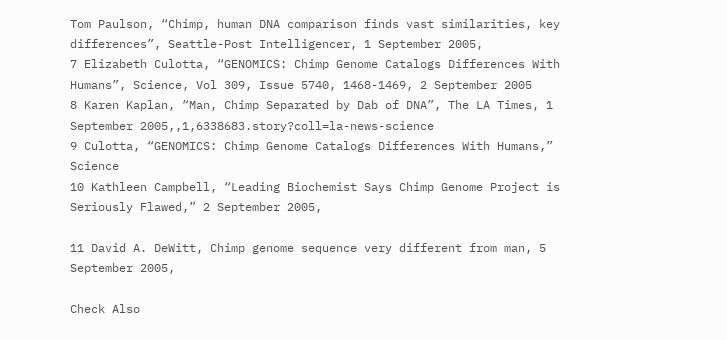Tom Paulson, “Chimp, human DNA comparison finds vast similarities, key differences”, Seattle-Post Intelligencer, 1 September 2005,
7 Elizabeth Culotta, “GENOMICS: Chimp Genome Catalogs Differences With Humans”, Science, Vol 309, Issue 5740, 1468-1469, 2 September 2005
8 Karen Kaplan, “Man, Chimp Separated by Dab of DNA”, The LA Times, 1 September 2005,,1,6338683.story?coll=la-news-science
9 Culotta, “GENOMICS: Chimp Genome Catalogs Differences With Humans,” Science
10 Kathleen Campbell, “Leading Biochemist Says Chimp Genome Project is Seriously Flawed,” 2 September 2005,

11 David A. DeWitt, Chimp genome sequence very different from man, 5 September 2005,

Check Also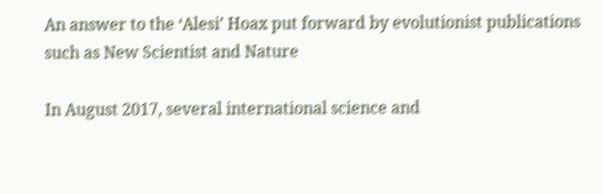An answer to the ‘Alesi’ Hoax put forward by evolutionist publications such as New Scientist and Nature

In August 2017, several international science and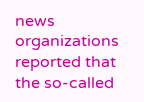news organizations reported that the so-called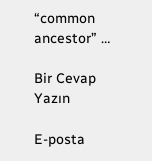“common ancestor” …

Bir Cevap Yazın

E-posta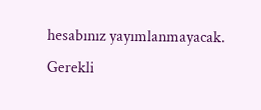hesabınız yayımlanmayacak. Gerekli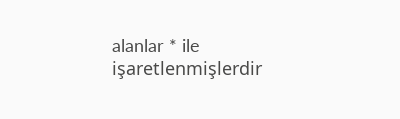alanlar * ile işaretlenmişlerdir